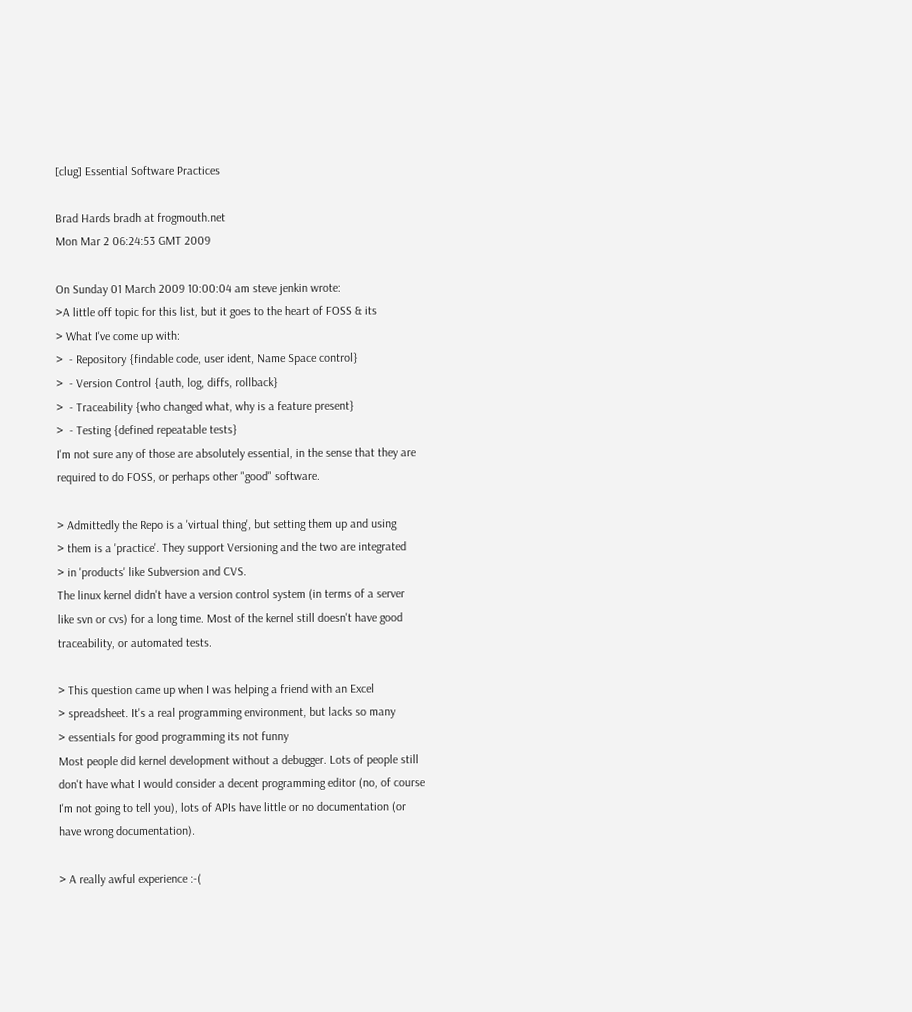[clug] Essential Software Practices

Brad Hards bradh at frogmouth.net
Mon Mar 2 06:24:53 GMT 2009

On Sunday 01 March 2009 10:00:04 am steve jenkin wrote:
>A little off topic for this list, but it goes to the heart of FOSS & its
> What I've come up with:
>  - Repository {findable code, user ident, Name Space control}
>  - Version Control {auth, log, diffs, rollback}
>  - Traceability {who changed what, why is a feature present}
>  - Testing {defined repeatable tests}
I'm not sure any of those are absolutely essential, in the sense that they are
required to do FOSS, or perhaps other "good" software.

> Admittedly the Repo is a 'virtual thing', but setting them up and using
> them is a 'practice'. They support Versioning and the two are integrated
> in 'products' like Subversion and CVS.
The linux kernel didn't have a version control system (in terms of a server
like svn or cvs) for a long time. Most of the kernel still doesn't have good
traceability, or automated tests.

> This question came up when I was helping a friend with an Excel
> spreadsheet. It's a real programming environment, but lacks so many
> essentials for good programming its not funny
Most people did kernel development without a debugger. Lots of people still
don't have what I would consider a decent programming editor (no, of course
I'm not going to tell you), lots of APIs have little or no documentation (or
have wrong documentation).

> A really awful experience :-(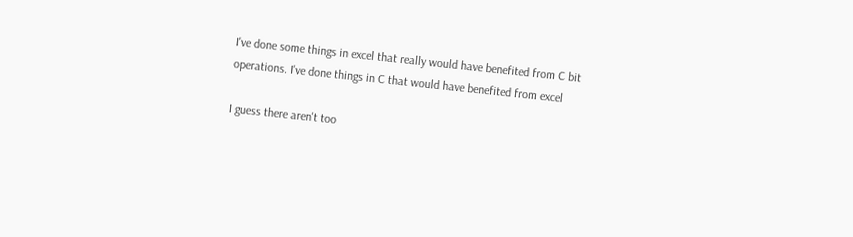I've done some things in excel that really would have benefited from C bit
operations. I've done things in C that would have benefited from excel

I guess there aren't too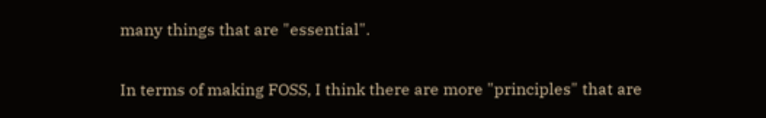many things that are "essential".

In terms of making FOSS, I think there are more "principles" that are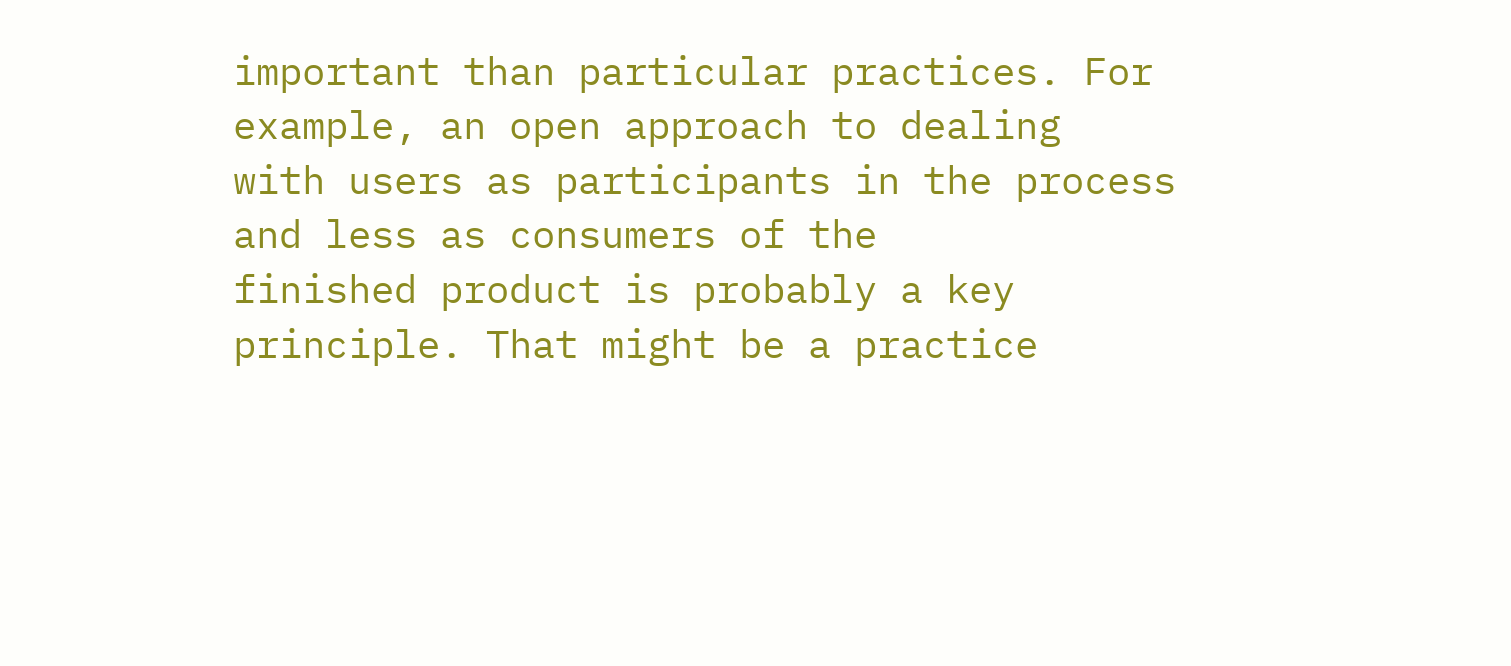important than particular practices. For example, an open approach to dealing
with users as participants in the process and less as consumers of the
finished product is probably a key principle. That might be a practice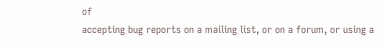of
accepting bug reports on a mailing list, or on a forum, or using a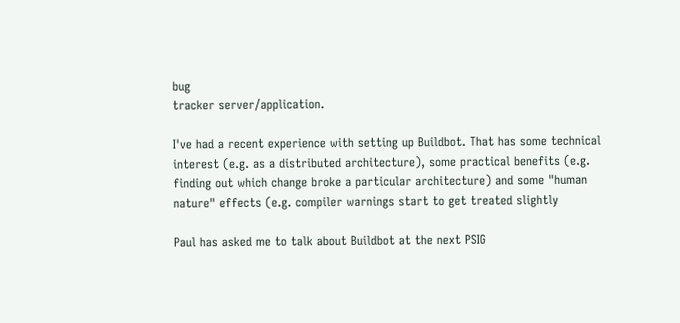bug
tracker server/application.

I've had a recent experience with setting up Buildbot. That has some technical
interest (e.g. as a distributed architecture), some practical benefits (e.g.
finding out which change broke a particular architecture) and some "human
nature" effects (e.g. compiler warnings start to get treated slightly

Paul has asked me to talk about Buildbot at the next PSIG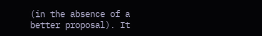(in the absence of a
better proposal). It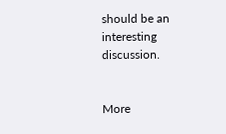should be an interesting discussion.


More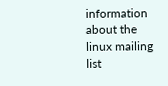information about the linux mailing list